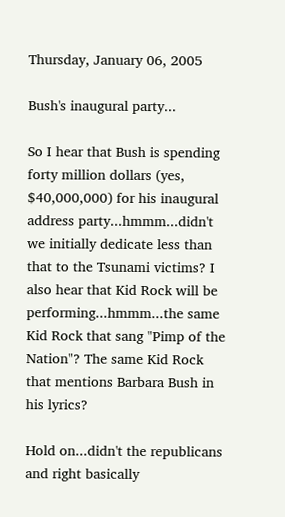Thursday, January 06, 2005

Bush's inaugural party...

So I hear that Bush is spending forty million dollars (yes, $40,000,000) for his inaugural address party...hmmm...didn't we initially dedicate less than that to the Tsunami victims? I also hear that Kid Rock will be performing...hmmm...the same Kid Rock that sang "Pimp of the Nation"? The same Kid Rock that mentions Barbara Bush in his lyrics?

Hold on...didn't the republicans and right basically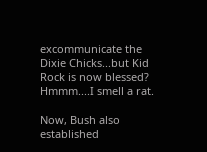excommunicate the Dixie Chicks...but Kid Rock is now blessed? Hmmm....I smell a rat.

Now, Bush also established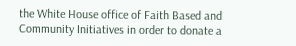the White House office of Faith Based and Community Initiatives in order to donate a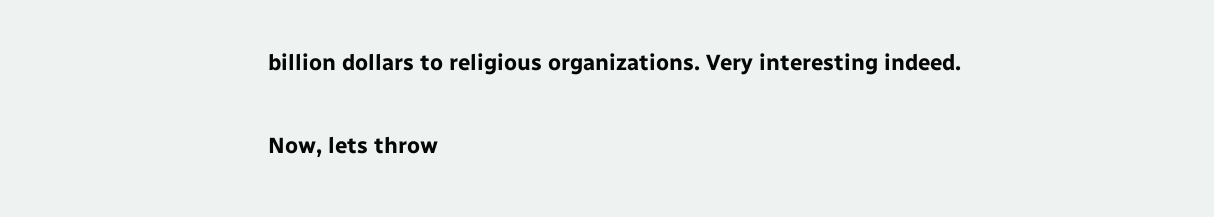billion dollars to religious organizations. Very interesting indeed.

Now, lets throw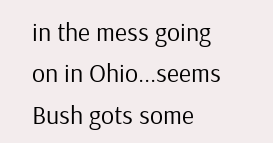in the mess going on in Ohio...seems Bush gots some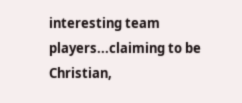interesting team players...claiming to be Christian,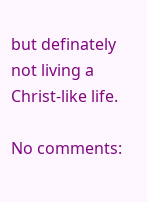but definately not living a Christ-like life.

No comments: